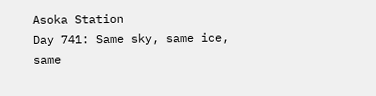Asoka Station
Day 741: Same sky, same ice, same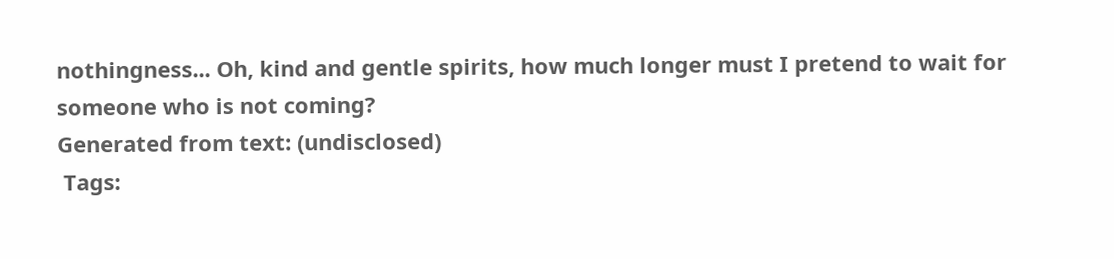nothingness... Oh, kind and gentle spirits, how much longer must I pretend to wait for someone who is not coming?
Generated from text: (undisclosed)
 Tags: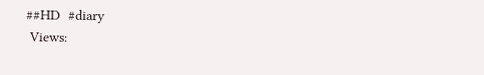##HD  #diary
 Views: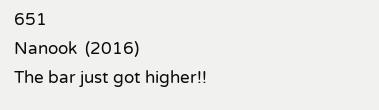651
Nanook  (2016)
The bar just got higher!!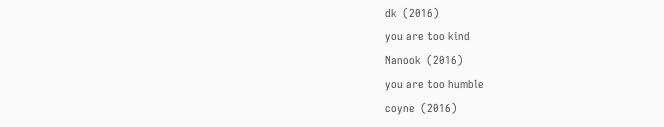dk  (2016)
you are too kind
Nanook  (2016)
you are too humble
coyne  (2016)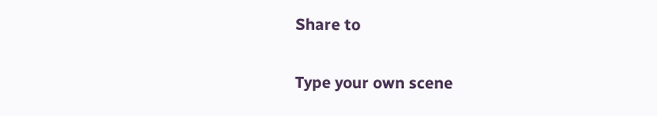Share to

Type your own scene